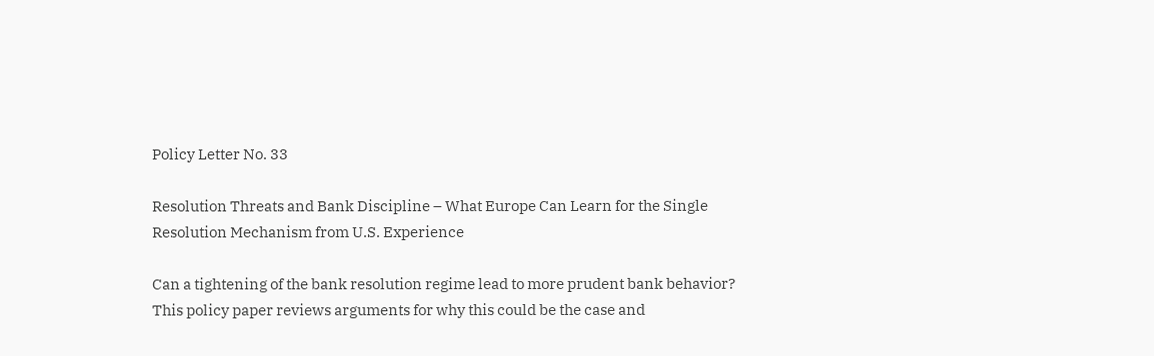Policy Letter No. 33

Resolution Threats and Bank Discipline – What Europe Can Learn for the Single Resolution Mechanism from U.S. Experience

Can a tightening of the bank resolution regime lead to more prudent bank behavior? This policy paper reviews arguments for why this could be the case and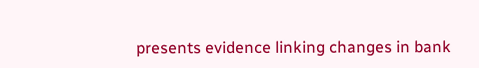presents evidence linking changes in bank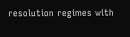resolution regimes with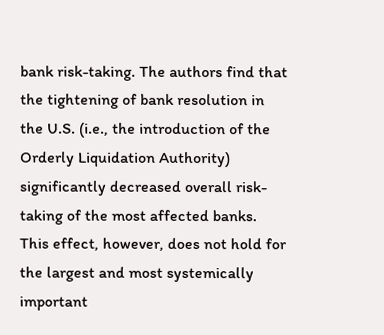bank risk-taking. The authors find that the tightening of bank resolution in the U.S. (i.e., the introduction of the Orderly Liquidation Authority) significantly decreased overall risk-taking of the most affected banks. This effect, however, does not hold for the largest and most systemically important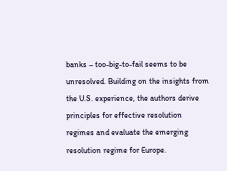banks – too-big-to-fail seems to be unresolved. Building on the insights from the U.S. experience, the authors derive principles for effective resolution regimes and evaluate the emerging resolution regime for Europe.